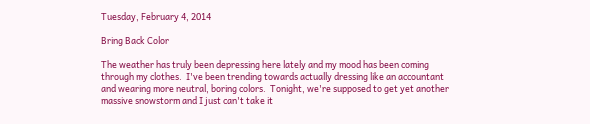Tuesday, February 4, 2014

Bring Back Color

The weather has truly been depressing here lately and my mood has been coming through my clothes.  I've been trending towards actually dressing like an accountant and wearing more neutral, boring colors.  Tonight, we're supposed to get yet another massive snowstorm and I just can't take it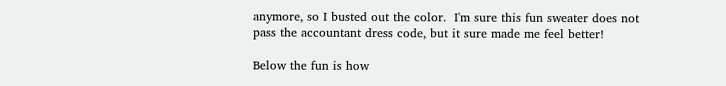anymore, so I busted out the color.  I'm sure this fun sweater does not pass the accountant dress code, but it sure made me feel better!

Below the fun is how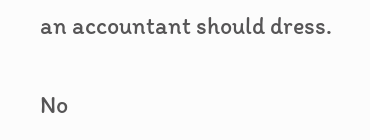an accountant should dress.


No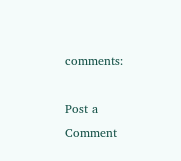comments:

Post a Comment